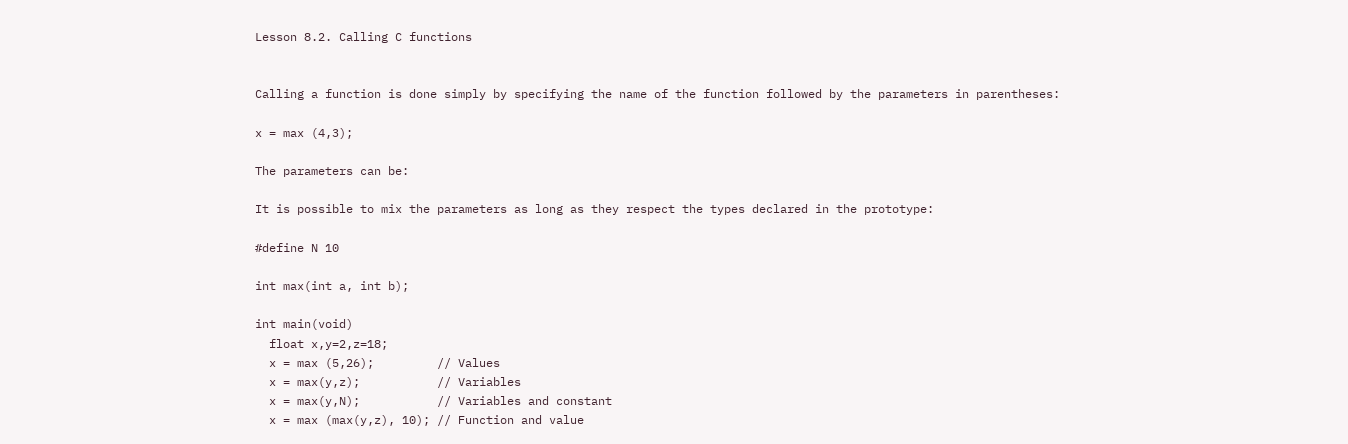Lesson 8.2. Calling C functions


Calling a function is done simply by specifying the name of the function followed by the parameters in parentheses:

x = max (4,3);

The parameters can be:

It is possible to mix the parameters as long as they respect the types declared in the prototype:

#define N 10

int max(int a, int b);

int main(void)
  float x,y=2,z=18;
  x = max (5,26);         // Values
  x = max(y,z);           // Variables
  x = max(y,N);           // Variables and constant
  x = max (max(y,z), 10); // Function and value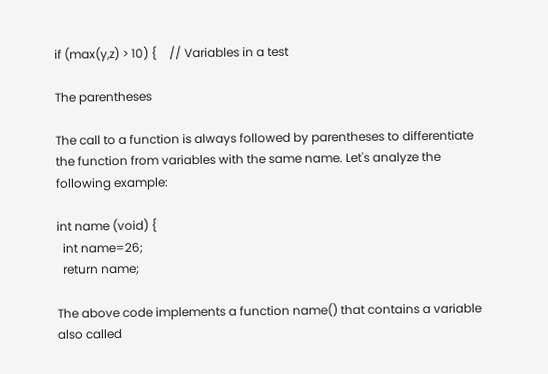if (max(y,z) > 10) {    // Variables in a test

The parentheses

The call to a function is always followed by parentheses to differentiate the function from variables with the same name. Let's analyze the following example:

int name (void) {
  int name=26;
  return name;

The above code implements a function name() that contains a variable also called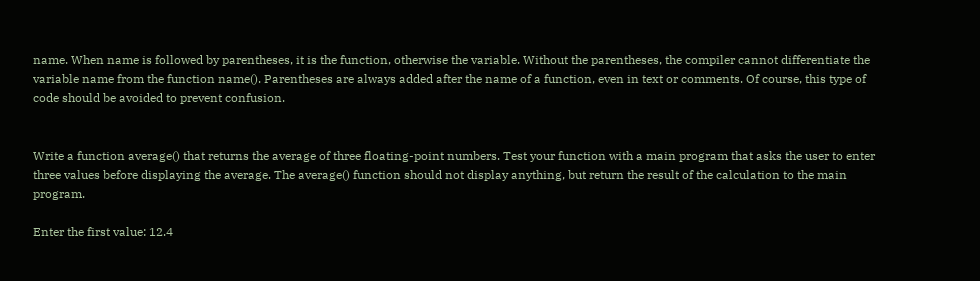name. When name is followed by parentheses, it is the function, otherwise the variable. Without the parentheses, the compiler cannot differentiate the variable name from the function name(). Parentheses are always added after the name of a function, even in text or comments. Of course, this type of code should be avoided to prevent confusion.


Write a function average() that returns the average of three floating-point numbers. Test your function with a main program that asks the user to enter three values before displaying the average. The average() function should not display anything, but return the result of the calculation to the main program.

Enter the first value: 12.4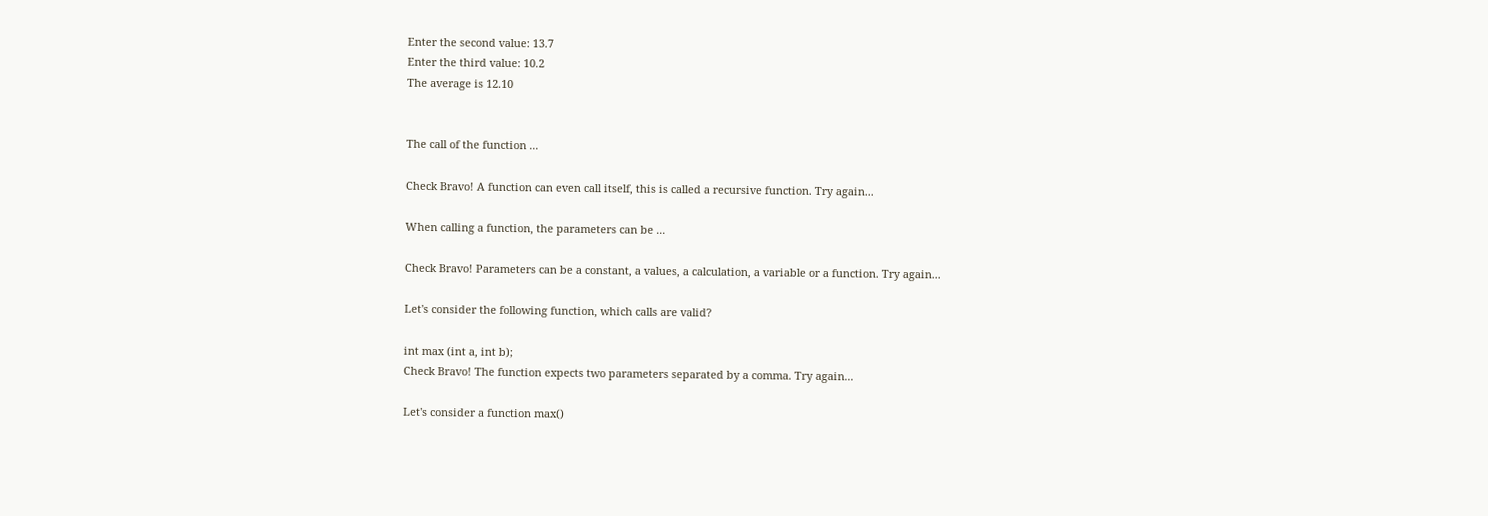Enter the second value: 13.7
Enter the third value: 10.2
The average is 12.10


The call of the function ...

Check Bravo! A function can even call itself, this is called a recursive function. Try again...

When calling a function, the parameters can be ...

Check Bravo! Parameters can be a constant, a values, a calculation, a variable or a function. Try again...

Let's consider the following function, which calls are valid?

int max (int a, int b);
Check Bravo! The function expects two parameters separated by a comma. Try again...

Let's consider a function max()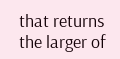that returns the larger of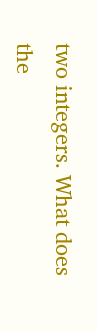two integers. What does the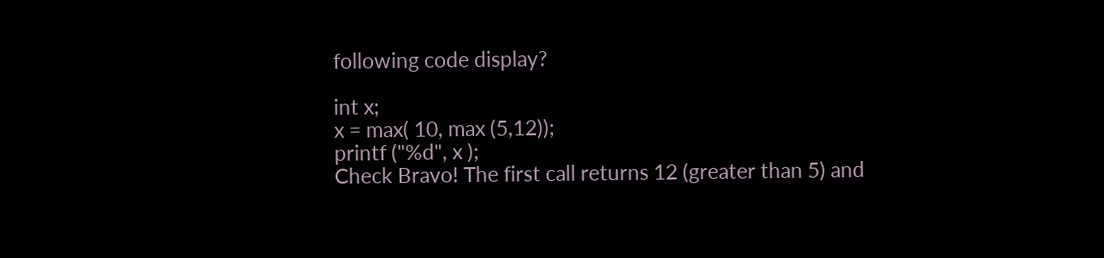following code display?

int x;
x = max( 10, max (5,12));
printf ("%d", x );
Check Bravo! The first call returns 12 (greater than 5) and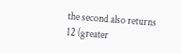the second also returns 12 (greater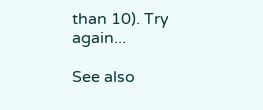than 10). Try again...

See also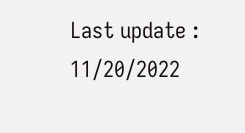Last update : 11/20/2022